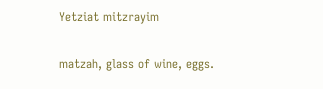Yetziat mitzrayim

matzah, glass of wine, eggs.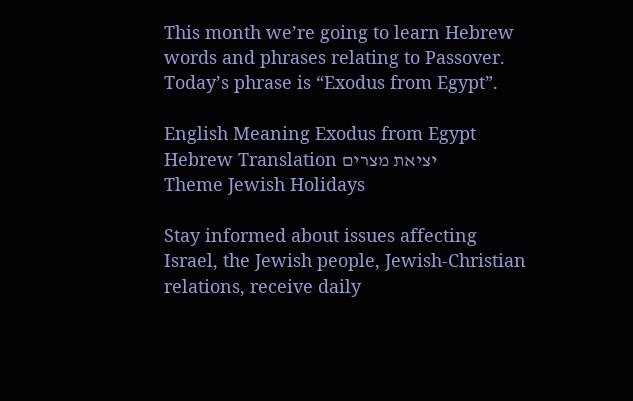This month we’re going to learn Hebrew words and phrases relating to Passover. Today’s phrase is “Exodus from Egypt”.

English Meaning Exodus from Egypt
Hebrew Translation יציאת מצרים
Theme Jewish Holidays

Stay informed about issues affecting Israel, the Jewish people, Jewish-Christian relations, receive daily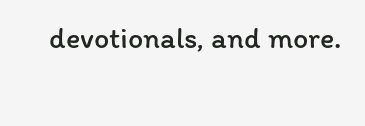devotionals, and more.